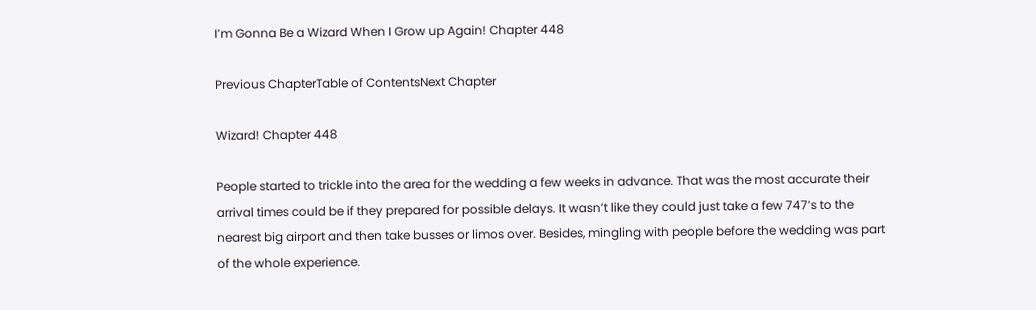I’m Gonna Be a Wizard When I Grow up Again! Chapter 448

Previous ChapterTable of ContentsNext Chapter

Wizard! Chapter 448

People started to trickle into the area for the wedding a few weeks in advance. That was the most accurate their arrival times could be if they prepared for possible delays. It wasn’t like they could just take a few 747’s to the nearest big airport and then take busses or limos over. Besides, mingling with people before the wedding was part of the whole experience.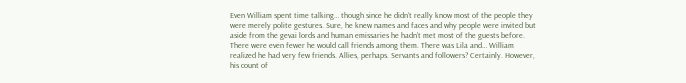Even William spent time talking… though since he didn’t really know most of the people they were merely polite gestures. Sure, he knew names and faces and why people were invited but aside from the gevai lords and human emissaries he hadn’t met most of the guests before. There were even fewer he would call friends among them. There was Lila and… William realized he had very few friends. Allies, perhaps. Servants and followers? Certainly. However, his count of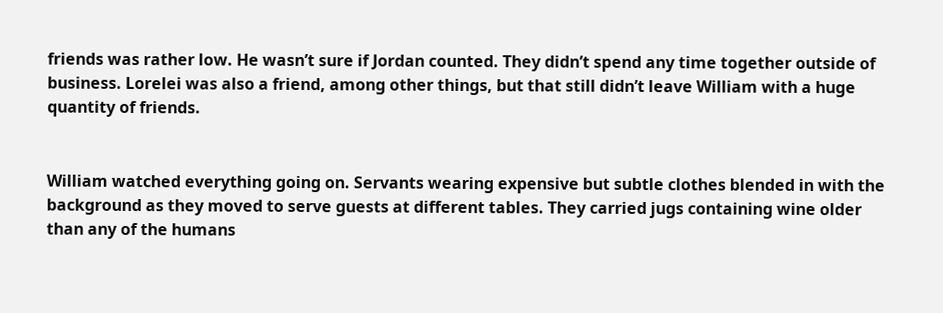friends was rather low. He wasn’t sure if Jordan counted. They didn’t spend any time together outside of business. Lorelei was also a friend, among other things, but that still didn’t leave William with a huge quantity of friends.


William watched everything going on. Servants wearing expensive but subtle clothes blended in with the background as they moved to serve guests at different tables. They carried jugs containing wine older than any of the humans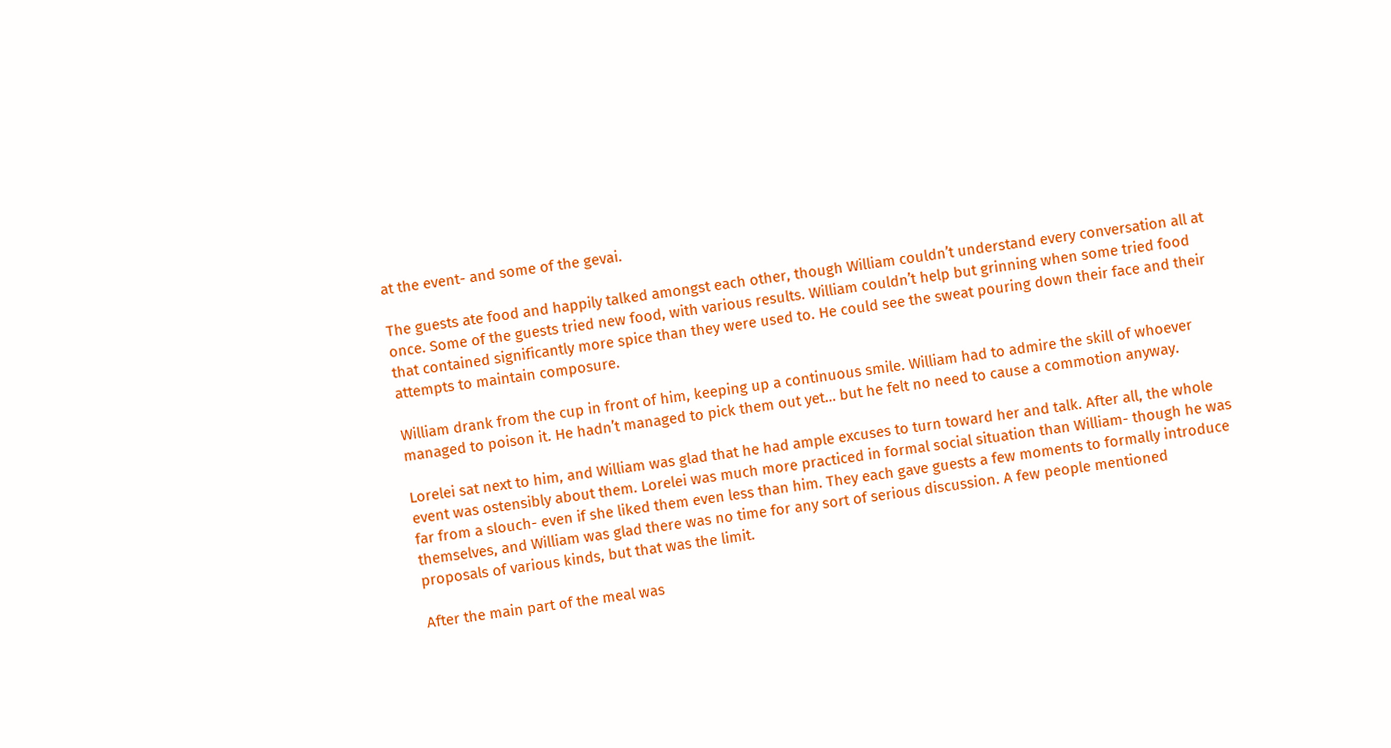at the event- and some of the gevai.

The guests ate food and happily talked amongst each other, though William couldn’t understand every conversation all at once. Some of the guests tried new food, with various results. William couldn’t help but grinning when some tried food that contained significantly more spice than they were used to. He could see the sweat pouring down their face and their attempts to maintain composure.

William drank from the cup in front of him, keeping up a continuous smile. William had to admire the skill of whoever managed to poison it. He hadn’t managed to pick them out yet… but he felt no need to cause a commotion anyway.

Lorelei sat next to him, and William was glad that he had ample excuses to turn toward her and talk. After all, the whole event was ostensibly about them. Lorelei was much more practiced in formal social situation than William- though he was far from a slouch- even if she liked them even less than him. They each gave guests a few moments to formally introduce themselves, and William was glad there was no time for any sort of serious discussion. A few people mentioned proposals of various kinds, but that was the limit.

After the main part of the meal was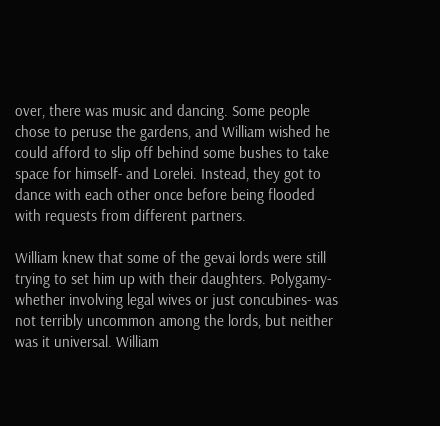over, there was music and dancing. Some people chose to peruse the gardens, and William wished he could afford to slip off behind some bushes to take space for himself- and Lorelei. Instead, they got to dance with each other once before being flooded with requests from different partners.

William knew that some of the gevai lords were still trying to set him up with their daughters. Polygamy- whether involving legal wives or just concubines- was not terribly uncommon among the lords, but neither was it universal. William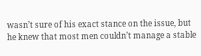wasn’t sure of his exact stance on the issue, but he knew that most men couldn’t manage a stable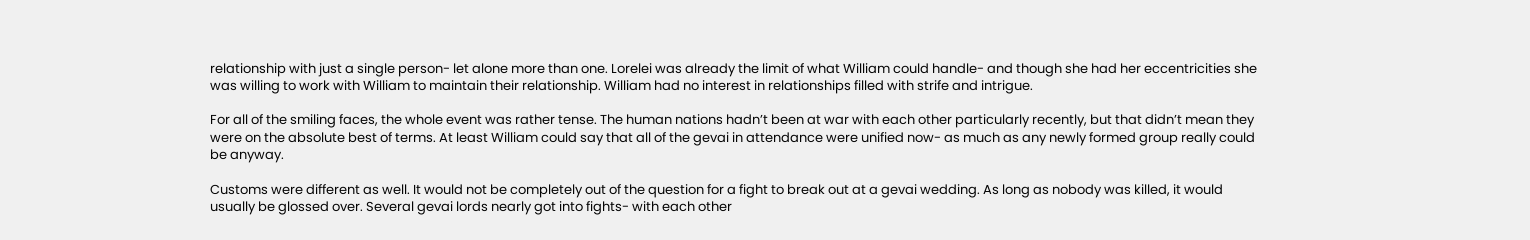relationship with just a single person- let alone more than one. Lorelei was already the limit of what William could handle- and though she had her eccentricities she was willing to work with William to maintain their relationship. William had no interest in relationships filled with strife and intrigue.

For all of the smiling faces, the whole event was rather tense. The human nations hadn’t been at war with each other particularly recently, but that didn’t mean they were on the absolute best of terms. At least William could say that all of the gevai in attendance were unified now- as much as any newly formed group really could be anyway.

Customs were different as well. It would not be completely out of the question for a fight to break out at a gevai wedding. As long as nobody was killed, it would usually be glossed over. Several gevai lords nearly got into fights- with each other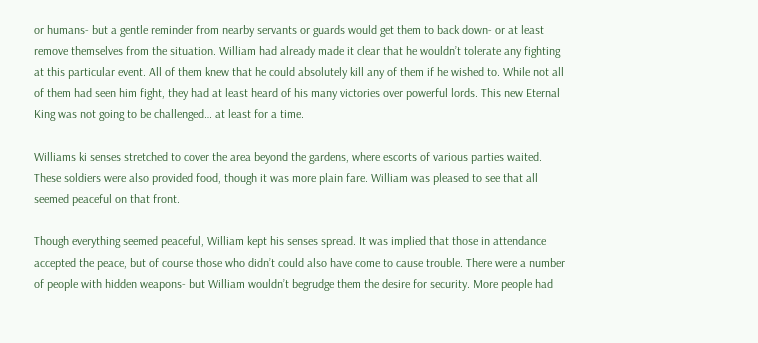or humans- but a gentle reminder from nearby servants or guards would get them to back down- or at least remove themselves from the situation. William had already made it clear that he wouldn’t tolerate any fighting at this particular event. All of them knew that he could absolutely kill any of them if he wished to. While not all of them had seen him fight, they had at least heard of his many victories over powerful lords. This new Eternal King was not going to be challenged… at least for a time.

Williams ki senses stretched to cover the area beyond the gardens, where escorts of various parties waited. These soldiers were also provided food, though it was more plain fare. William was pleased to see that all seemed peaceful on that front.

Though everything seemed peaceful, William kept his senses spread. It was implied that those in attendance accepted the peace, but of course those who didn’t could also have come to cause trouble. There were a number of people with hidden weapons- but William wouldn’t begrudge them the desire for security. More people had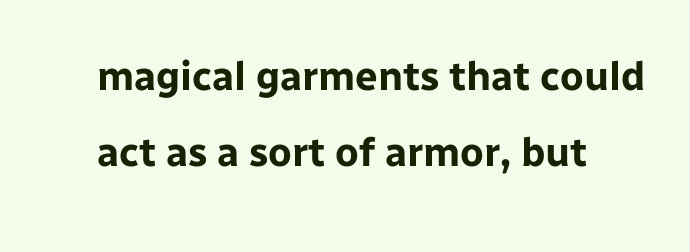magical garments that could act as a sort of armor, but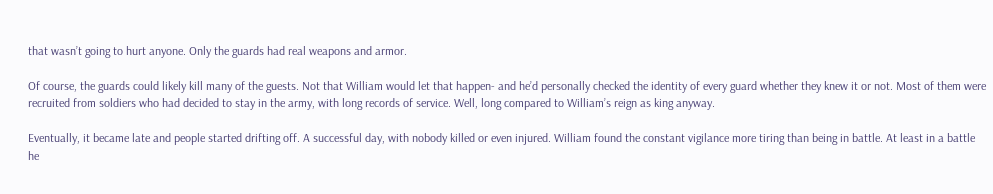that wasn’t going to hurt anyone. Only the guards had real weapons and armor.

Of course, the guards could likely kill many of the guests. Not that William would let that happen- and he’d personally checked the identity of every guard whether they knew it or not. Most of them were recruited from soldiers who had decided to stay in the army, with long records of service. Well, long compared to William’s reign as king anyway.

Eventually, it became late and people started drifting off. A successful day, with nobody killed or even injured. William found the constant vigilance more tiring than being in battle. At least in a battle he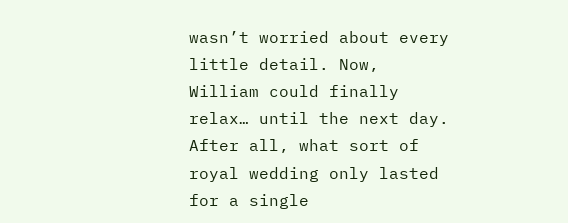wasn’t worried about every little detail. Now, William could finally relax… until the next day. After all, what sort of royal wedding only lasted for a single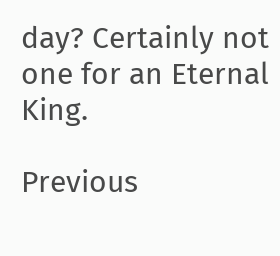day? Certainly not one for an Eternal King.

Previous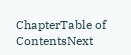ChapterTable of ContentsNext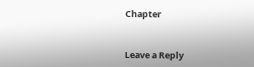Chapter


Leave a Reply